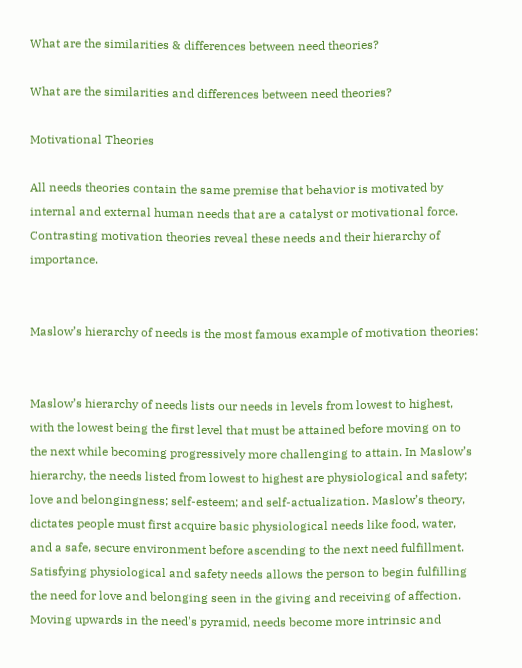What are the similarities & differences between need theories?

What are the similarities and differences between need theories?

Motivational Theories

All needs theories contain the same premise that behavior is motivated by internal and external human needs that are a catalyst or motivational force. Contrasting motivation theories reveal these needs and their hierarchy of importance.


Maslow’s hierarchy of needs is the most famous example of motivation theories:


Maslow’s hierarchy of needs lists our needs in levels from lowest to highest, with the lowest being the first level that must be attained before moving on to the next while becoming progressively more challenging to attain. In Maslow’s hierarchy, the needs listed from lowest to highest are physiological and safety; love and belongingness; self-esteem; and self-actualization. Maslow’s theory, dictates people must first acquire basic physiological needs like food, water, and a safe, secure environment before ascending to the next need fulfillment. Satisfying physiological and safety needs allows the person to begin fulfilling the need for love and belonging seen in the giving and receiving of affection. Moving upwards in the need's pyramid, needs become more intrinsic and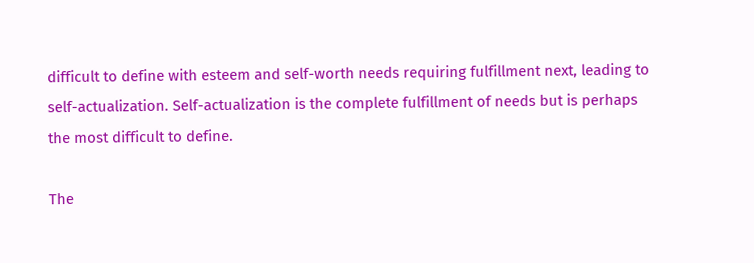difficult to define with esteem and self-worth needs requiring fulfillment next, leading to self-actualization. Self-actualization is the complete fulfillment of needs but is perhaps the most difficult to define.

The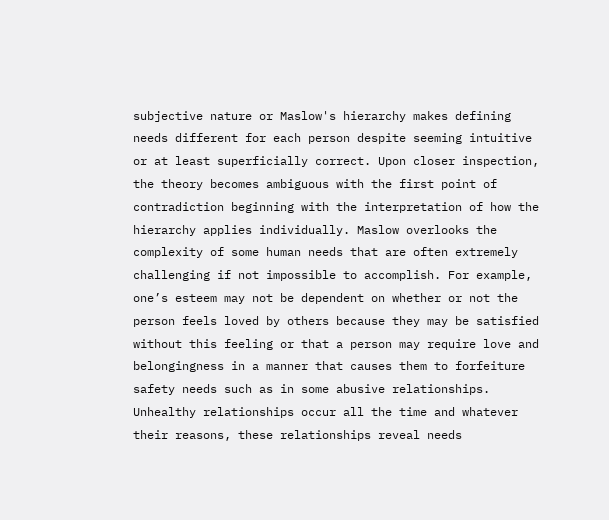subjective nature or Maslow's hierarchy makes defining needs different for each person despite seeming intuitive or at least superficially correct. Upon closer inspection, the theory becomes ambiguous with the first point of contradiction beginning with the interpretation of how the hierarchy applies individually. Maslow overlooks the complexity of some human needs that are often extremely challenging if not impossible to accomplish. For example, one’s esteem may not be dependent on whether or not the person feels loved by others because they may be satisfied without this feeling or that a person may require love and belongingness in a manner that causes them to forfeiture safety needs such as in some abusive relationships. Unhealthy relationships occur all the time and whatever their reasons, these relationships reveal needs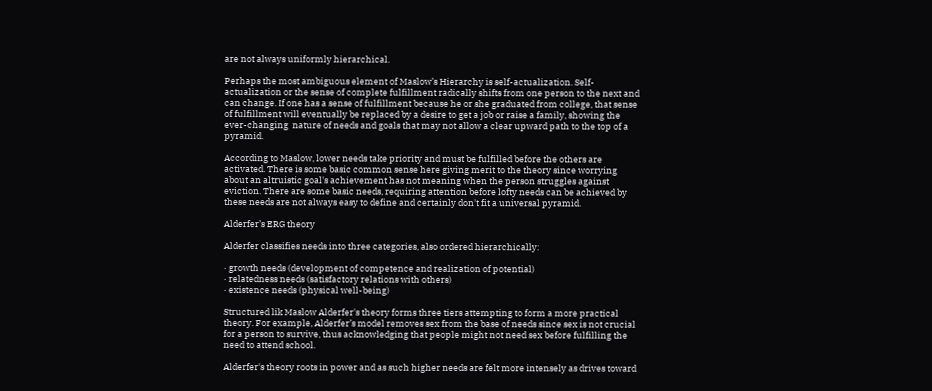are not always uniformly hierarchical.

Perhaps the most ambiguous element of Maslow’s Hierarchy is self-actualization. Self-actualization or the sense of complete fulfillment radically shifts from one person to the next and can change. If one has a sense of fulfillment because he or she graduated from college, that sense of fulfillment will eventually be replaced by a desire to get a job or raise a family, showing the ever-changing  nature of needs and goals that may not allow a clear upward path to the top of a pyramid.

According to Maslow, lower needs take priority and must be fulfilled before the others are activated. There is some basic common sense here giving merit to the theory since worrying about an altruistic goal's achievement has not meaning when the person struggles against eviction. There are some basic needs, requiring attention before lofty needs can be achieved by these needs are not always easy to define and certainly don't fit a universal pyramid.

Alderfer’s ERG theory

Alderfer classifies needs into three categories, also ordered hierarchically:

· growth needs (development of competence and realization of potential)
· relatedness needs (satisfactory relations with others)
· existence needs (physical well-being)

Structured lik Maslow Alderfer's theory forms three tiers attempting to form a more practical theory. For example, Alderfer’s model removes sex from the base of needs since sex is not crucial for a person to survive, thus acknowledging that people might not need sex before fulfilling the need to attend school.

Alderfer's theory roots in power and as such higher needs are felt more intensely as drives toward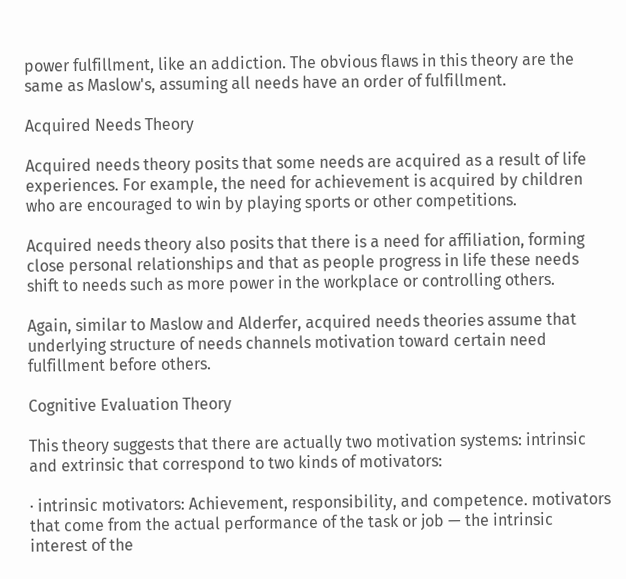power fulfillment, like an addiction. The obvious flaws in this theory are the same as Maslow's, assuming all needs have an order of fulfillment.

Acquired Needs Theory

Acquired needs theory posits that some needs are acquired as a result of life experiences. For example, the need for achievement is acquired by children who are encouraged to win by playing sports or other competitions.

Acquired needs theory also posits that there is a need for affiliation, forming close personal relationships and that as people progress in life these needs shift to needs such as more power in the workplace or controlling others.

Again, similar to Maslow and Alderfer, acquired needs theories assume that underlying structure of needs channels motivation toward certain need fulfillment before others.

Cognitive Evaluation Theory

This theory suggests that there are actually two motivation systems: intrinsic and extrinsic that correspond to two kinds of motivators:

· intrinsic motivators: Achievement, responsibility, and competence. motivators that come from the actual performance of the task or job — the intrinsic interest of the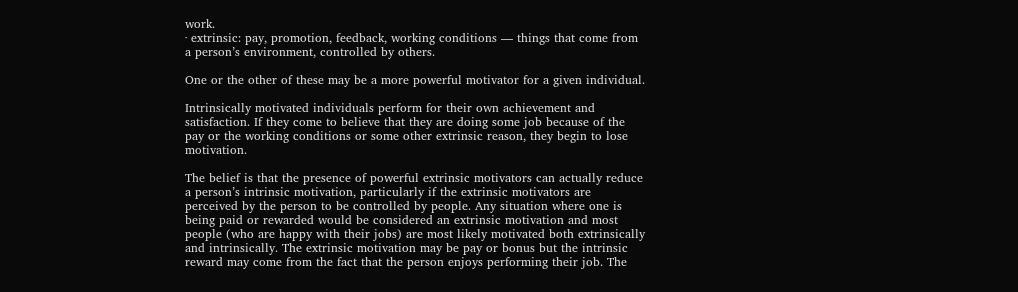work.
· extrinsic: pay, promotion, feedback, working conditions — things that come from a person’s environment, controlled by others.

One or the other of these may be a more powerful motivator for a given individual.

Intrinsically motivated individuals perform for their own achievement and satisfaction. If they come to believe that they are doing some job because of the pay or the working conditions or some other extrinsic reason, they begin to lose motivation.

The belief is that the presence of powerful extrinsic motivators can actually reduce a person’s intrinsic motivation, particularly if the extrinsic motivators are perceived by the person to be controlled by people. Any situation where one is being paid or rewarded would be considered an extrinsic motivation and most people (who are happy with their jobs) are most likely motivated both extrinsically and intrinsically. The extrinsic motivation may be pay or bonus but the intrinsic reward may come from the fact that the person enjoys performing their job. The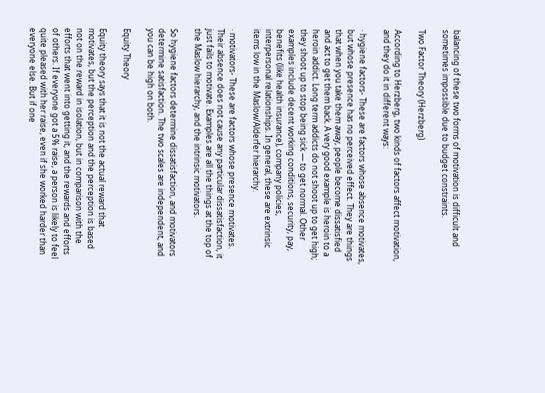balancing of these two forms of motivation is difficult and sometimes impossible due to budget constraints.

Two Factor Theory (Herzberg)

According to Herzberg, two kinds of factors affect motivation, and they do it in different ways:

· hygiene factors- These are factors whose absence motivates, but whose presence has no perceived effect. They are things that when you take them away, people become dissatisfied and act to get them back. A very good example is heroin to a heroin addict. Long term addicts do not shoot up to get high; they shoot up to stop being sick — to get normal. Other examples include decent working conditions, security, pay, benefits (like health insurance), company policies, interpersonal relationships. In general, these are extrinsic items low in the Maslow/Alderfer hierarchy.

· motivators- These are factors whose presence motivates. Their absence does not cause any particular dissatisfaction, it just fails to motivate. Examples are all the things at the top of the Maslow hierarchy, and the intrinsic motivators.

So hygiene factors determine dissatisfaction, and motivators determine satisfaction. The two scales are independent, and you can be high on both.

Equity Theory

Equity theory says that it is not the actual reward that motivates, but the perception and the perception is based not on the reward in isolation, but in comparison with the efforts that went into getting it, and the rewards and efforts of others. If everyone got a 5% raise, a person is likely to feel quite pleased with her raise, even if she worked harder than everyone else. But if one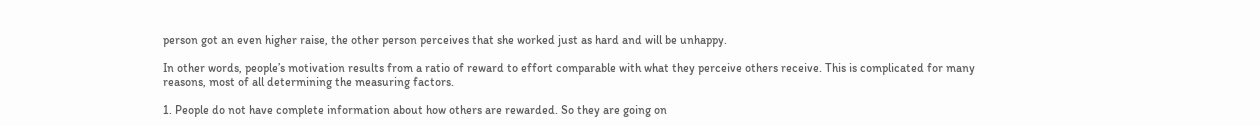person got an even higher raise, the other person perceives that she worked just as hard and will be unhappy.

In other words, people’s motivation results from a ratio of reward to effort comparable with what they perceive others receive. This is complicated for many reasons, most of all determining the measuring factors.

1. People do not have complete information about how others are rewarded. So they are going on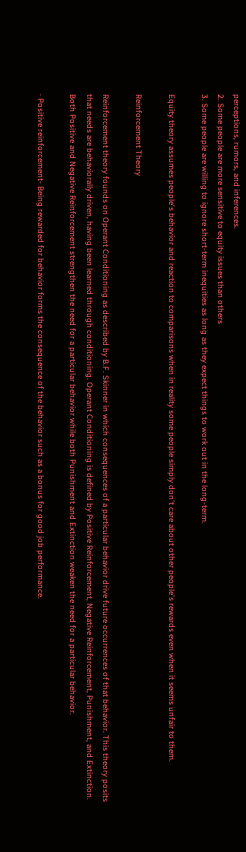perceptions, rumors, and inferences.
2. Some people are more sensitive to equity issues than others
3. Some people are willing to ignore short-term inequities as long as they expect things to work out in the long-term.

Equity theory assumes people's behavior and reaction to comparisons when in reality some people simply don't care about other people's rewards even when it seems unfair to them.

Reinforcement Theory

Reinforcement theory founds on Operant Conditioning as described by B.F. Skinner in which consequences of a particular behavior drive future occurrences of that behavior. This theory posits that needs are behaviorally driven, having been learned through conditioning. Operant Conditioning is defined by Positive Reinforcement, Negative Reinforcement, Punishment, and Extinction. Both Positive and Negative Reinforcement strengthen the need for a particular behavior while both Punishment and Extinction weaken the need for a particular behavior.

· Positive reinforcement- Being rewarded for behavior forms the consequence of the behavior such as a bonus for good job performance.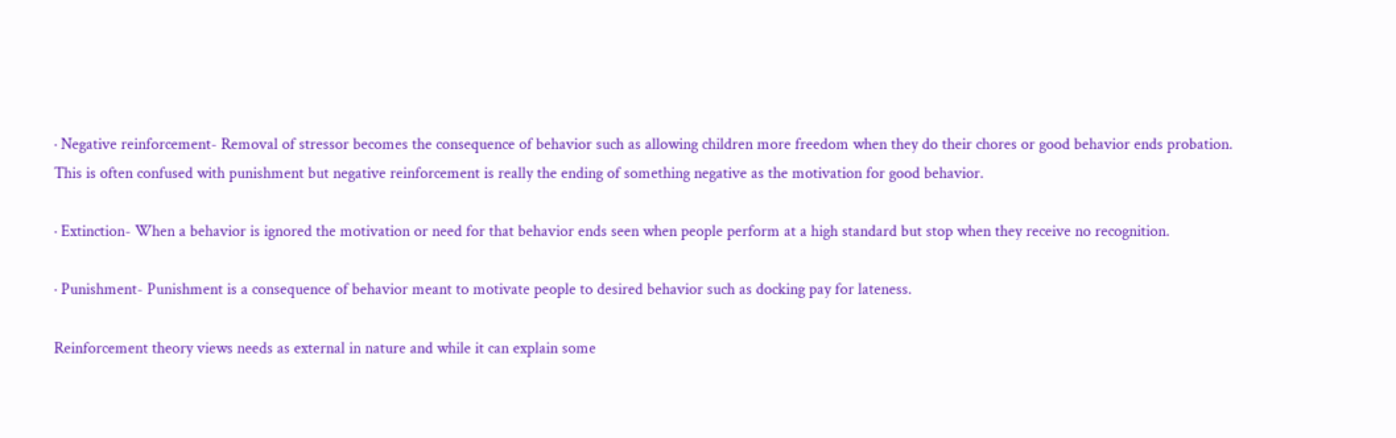· Negative reinforcement- Removal of stressor becomes the consequence of behavior such as allowing children more freedom when they do their chores or good behavior ends probation. This is often confused with punishment but negative reinforcement is really the ending of something negative as the motivation for good behavior.

· Extinction- When a behavior is ignored the motivation or need for that behavior ends seen when people perform at a high standard but stop when they receive no recognition.

· Punishment- Punishment is a consequence of behavior meant to motivate people to desired behavior such as docking pay for lateness.

Reinforcement theory views needs as external in nature and while it can explain some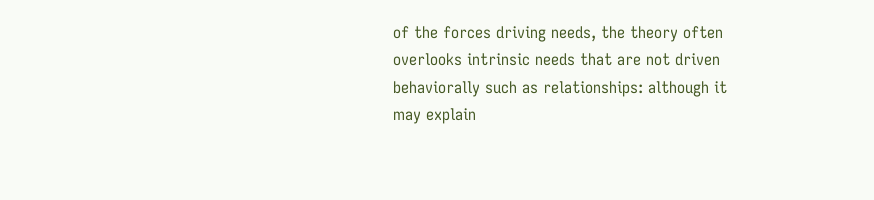of the forces driving needs, the theory often overlooks intrinsic needs that are not driven behaviorally such as relationships: although it may explain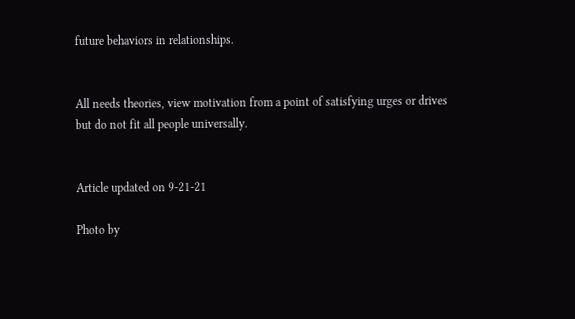future behaviors in relationships.


All needs theories, view motivation from a point of satisfying urges or drives but do not fit all people universally.


Article updated on 9-21-21

Photo by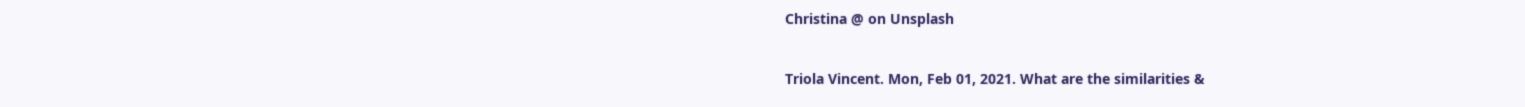Christina @ on Unsplash


Triola Vincent. Mon, Feb 01, 2021. What are the similarities &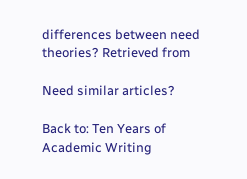differences between need theories? Retrieved from

Need similar articles?

Back to: Ten Years of Academic Writing